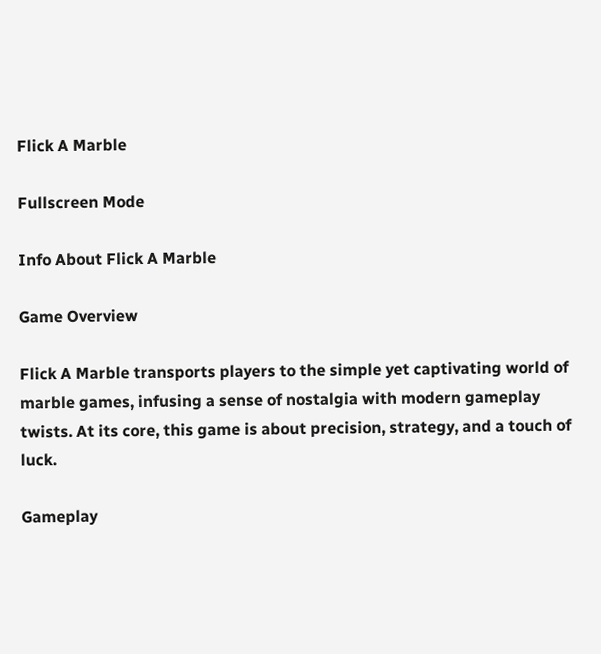Flick A Marble

Fullscreen Mode

Info About Flick A Marble

Game Overview

Flick A Marble transports players to the simple yet captivating world of marble games, infusing a sense of nostalgia with modern gameplay twists. At its core, this game is about precision, strategy, and a touch of luck.

Gameplay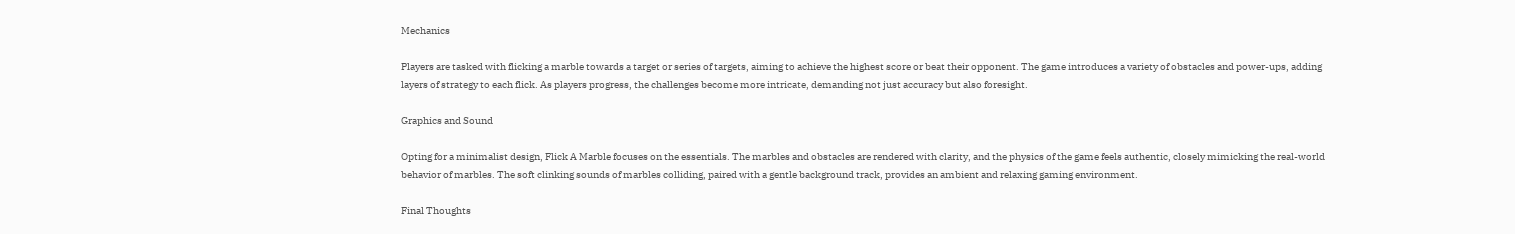Mechanics

Players are tasked with flicking a marble towards a target or series of targets, aiming to achieve the highest score or beat their opponent. The game introduces a variety of obstacles and power-ups, adding layers of strategy to each flick. As players progress, the challenges become more intricate, demanding not just accuracy but also foresight.

Graphics and Sound

Opting for a minimalist design, Flick A Marble focuses on the essentials. The marbles and obstacles are rendered with clarity, and the physics of the game feels authentic, closely mimicking the real-world behavior of marbles. The soft clinking sounds of marbles colliding, paired with a gentle background track, provides an ambient and relaxing gaming environment.

Final Thoughts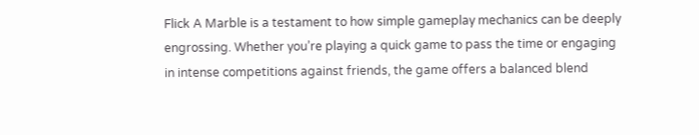Flick A Marble is a testament to how simple gameplay mechanics can be deeply engrossing. Whether you’re playing a quick game to pass the time or engaging in intense competitions against friends, the game offers a balanced blend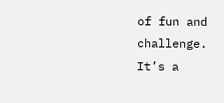of fun and challenge. It’s a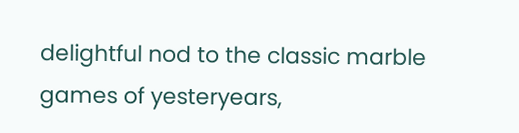delightful nod to the classic marble games of yesteryears,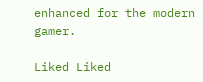enhanced for the modern gamer.

Liked Liked